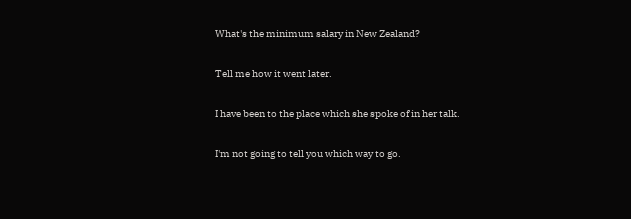What's the minimum salary in New Zealand?

Tell me how it went later.

I have been to the place which she spoke of in her talk.

I'm not going to tell you which way to go.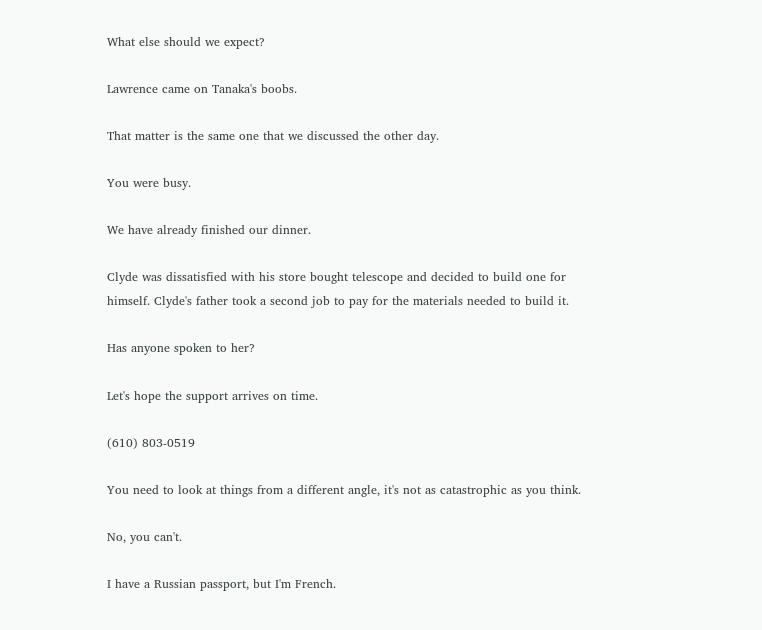What else should we expect?

Lawrence came on Tanaka's boobs.

That matter is the same one that we discussed the other day.

You were busy.

We have already finished our dinner.

Clyde was dissatisfied with his store bought telescope and decided to build one for himself. Clyde's father took a second job to pay for the materials needed to build it.

Has anyone spoken to her?

Let's hope the support arrives on time.

(610) 803-0519

You need to look at things from a different angle, it's not as catastrophic as you think.

No, you can't.

I have a Russian passport, but I'm French.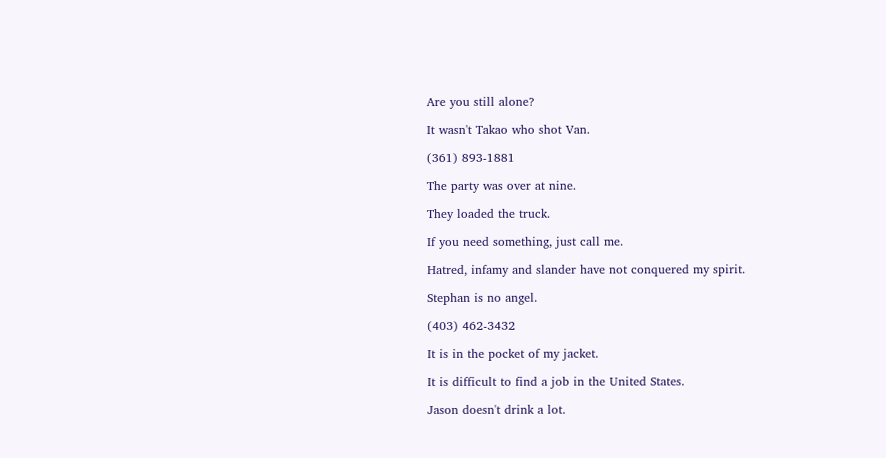Are you still alone?

It wasn't Takao who shot Van.

(361) 893-1881

The party was over at nine.

They loaded the truck.

If you need something, just call me.

Hatred, infamy and slander have not conquered my spirit.

Stephan is no angel.

(403) 462-3432

It is in the pocket of my jacket.

It is difficult to find a job in the United States.

Jason doesn't drink a lot.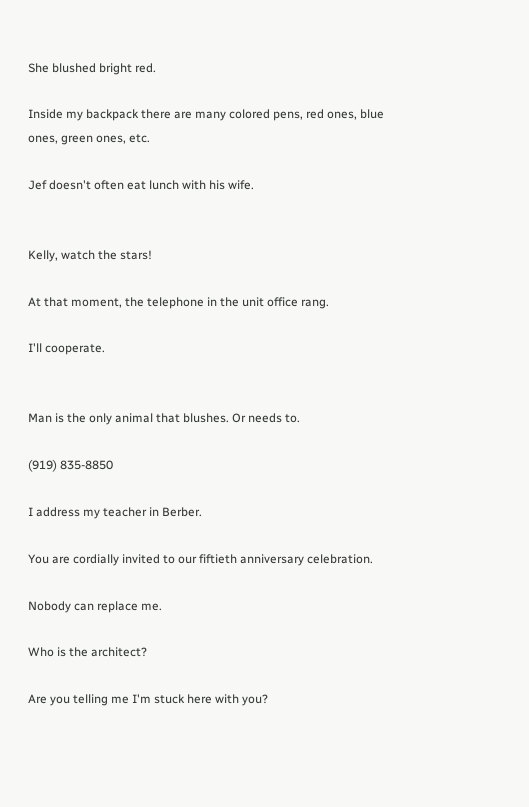She blushed bright red.

Inside my backpack there are many colored pens, red ones, blue ones, green ones, etc.

Jef doesn't often eat lunch with his wife.


Kelly, watch the stars!

At that moment, the telephone in the unit office rang.

I'll cooperate.


Man is the only animal that blushes. Or needs to.

(919) 835-8850

I address my teacher in Berber.

You are cordially invited to our fiftieth anniversary celebration.

Nobody can replace me.

Who is the architect?

Are you telling me I'm stuck here with you?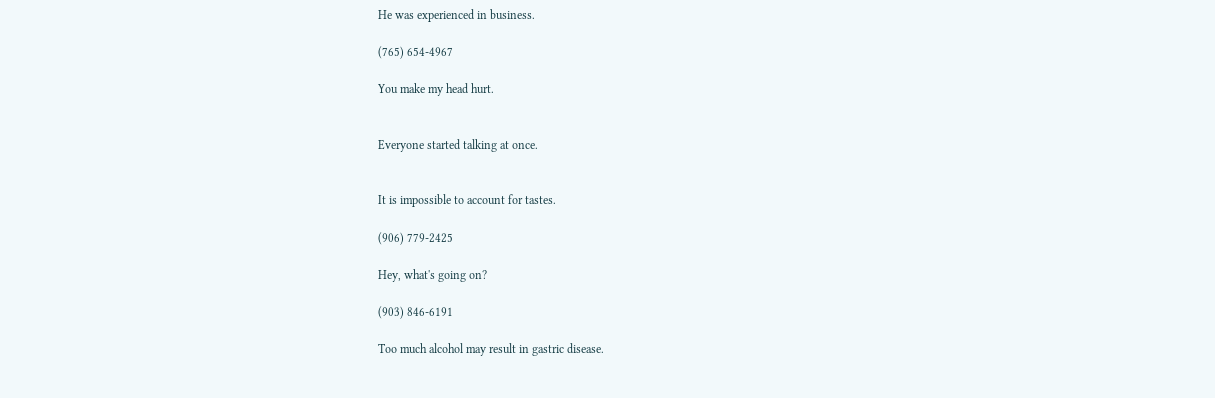He was experienced in business.

(765) 654-4967

You make my head hurt.


Everyone started talking at once.


It is impossible to account for tastes.

(906) 779-2425

Hey, what's going on?

(903) 846-6191

Too much alcohol may result in gastric disease.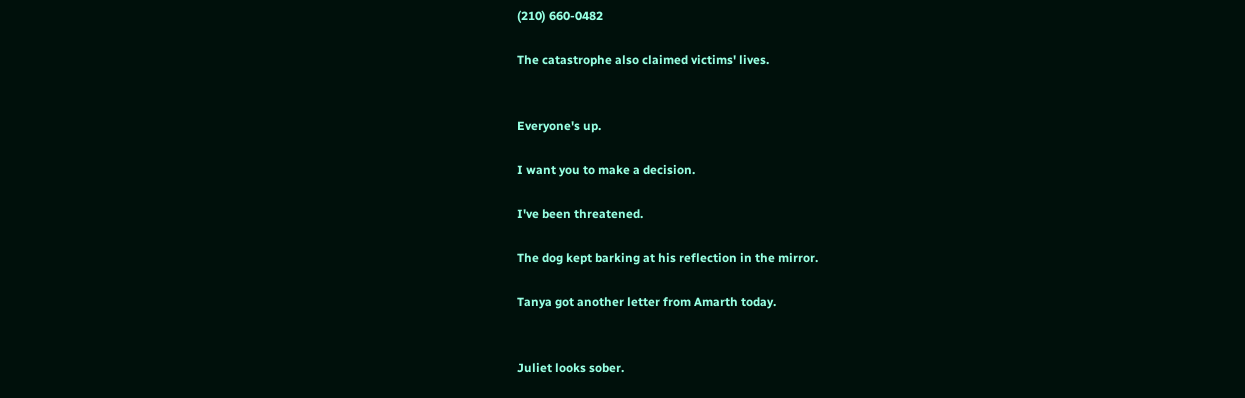(210) 660-0482

The catastrophe also claimed victims' lives.


Everyone's up.

I want you to make a decision.

I've been threatened.

The dog kept barking at his reflection in the mirror.

Tanya got another letter from Amarth today.


Juliet looks sober.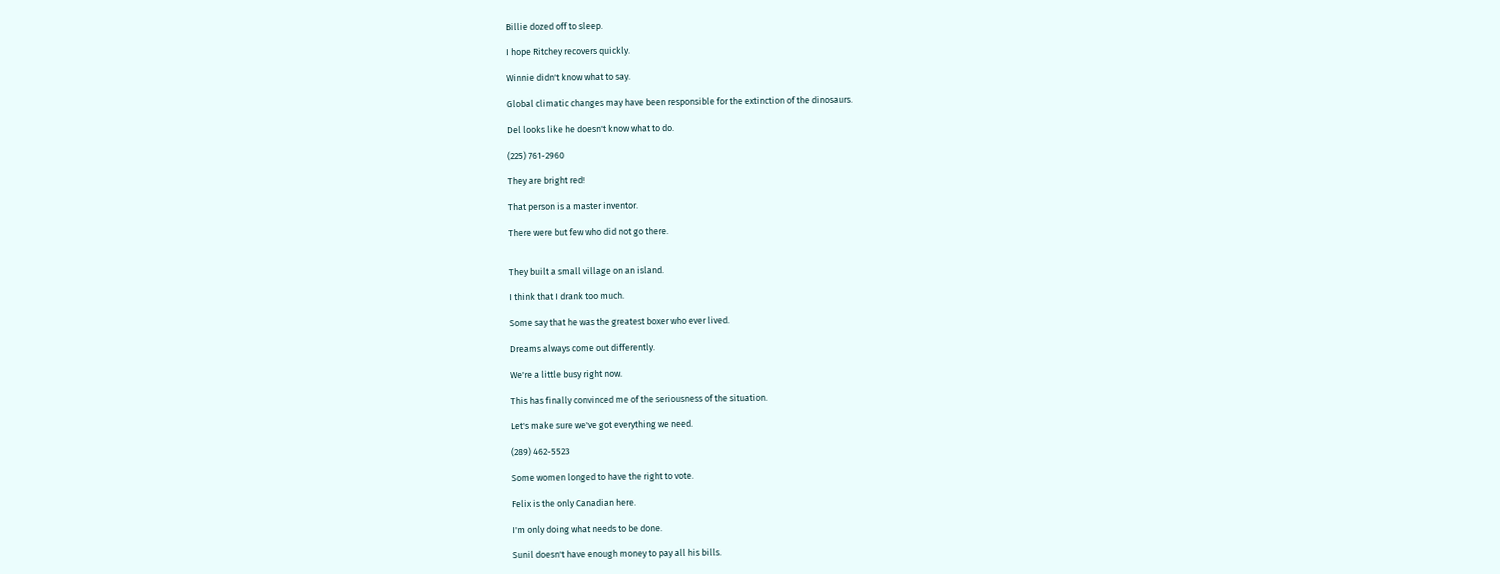Billie dozed off to sleep.

I hope Ritchey recovers quickly.

Winnie didn't know what to say.

Global climatic changes may have been responsible for the extinction of the dinosaurs.

Del looks like he doesn't know what to do.

(225) 761-2960

They are bright red!

That person is a master inventor.

There were but few who did not go there.


They built a small village on an island.

I think that I drank too much.

Some say that he was the greatest boxer who ever lived.

Dreams always come out differently.

We're a little busy right now.

This has finally convinced me of the seriousness of the situation.

Let's make sure we've got everything we need.

(289) 462-5523

Some women longed to have the right to vote.

Felix is the only Canadian here.

I'm only doing what needs to be done.

Sunil doesn't have enough money to pay all his bills.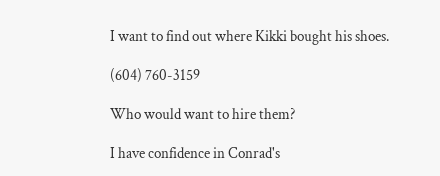I want to find out where Kikki bought his shoes.

(604) 760-3159

Who would want to hire them?

I have confidence in Conrad's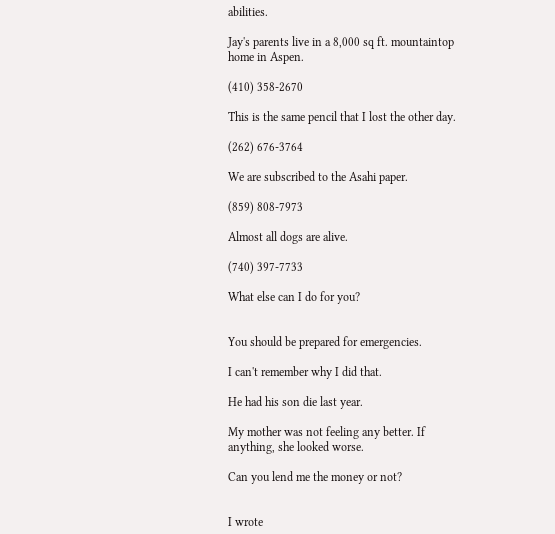abilities.

Jay's parents live in a 8,000 sq ft. mountaintop home in Aspen.

(410) 358-2670

This is the same pencil that I lost the other day.

(262) 676-3764

We are subscribed to the Asahi paper.

(859) 808-7973

Almost all dogs are alive.

(740) 397-7733

What else can I do for you?


You should be prepared for emergencies.

I can't remember why I did that.

He had his son die last year.

My mother was not feeling any better. If anything, she looked worse.

Can you lend me the money or not?


I wrote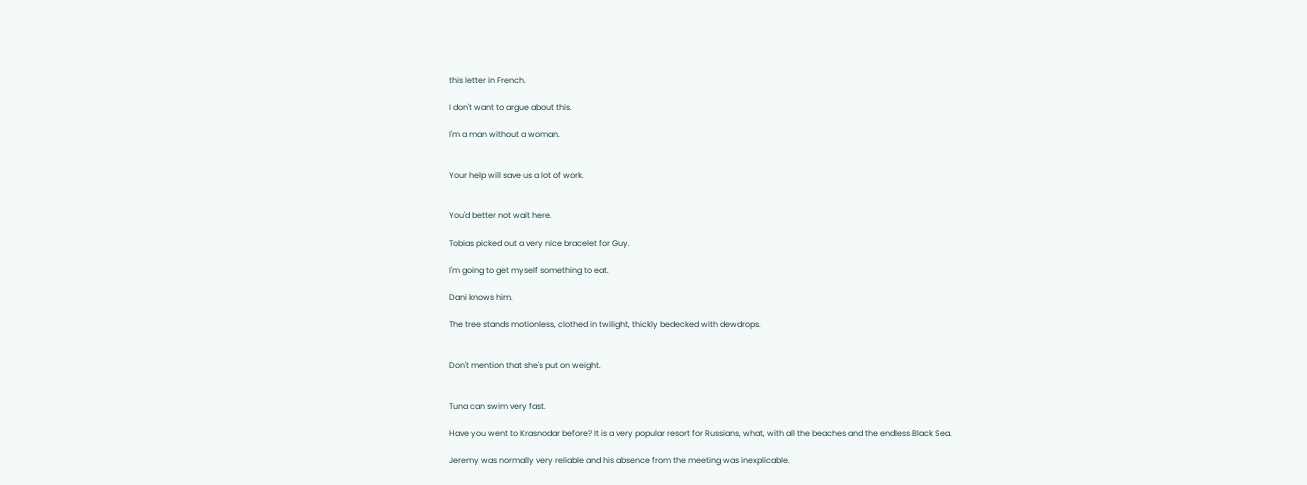this letter in French.

I don't want to argue about this.

I'm a man without a woman.


Your help will save us a lot of work.


You'd better not wait here.

Tobias picked out a very nice bracelet for Guy.

I'm going to get myself something to eat.

Dani knows him.

The tree stands motionless, clothed in twilight, thickly bedecked with dewdrops.


Don't mention that she's put on weight.


Tuna can swim very fast.

Have you went to Krasnodar before? It is a very popular resort for Russians, what, with all the beaches and the endless Black Sea.

Jeremy was normally very reliable and his absence from the meeting was inexplicable.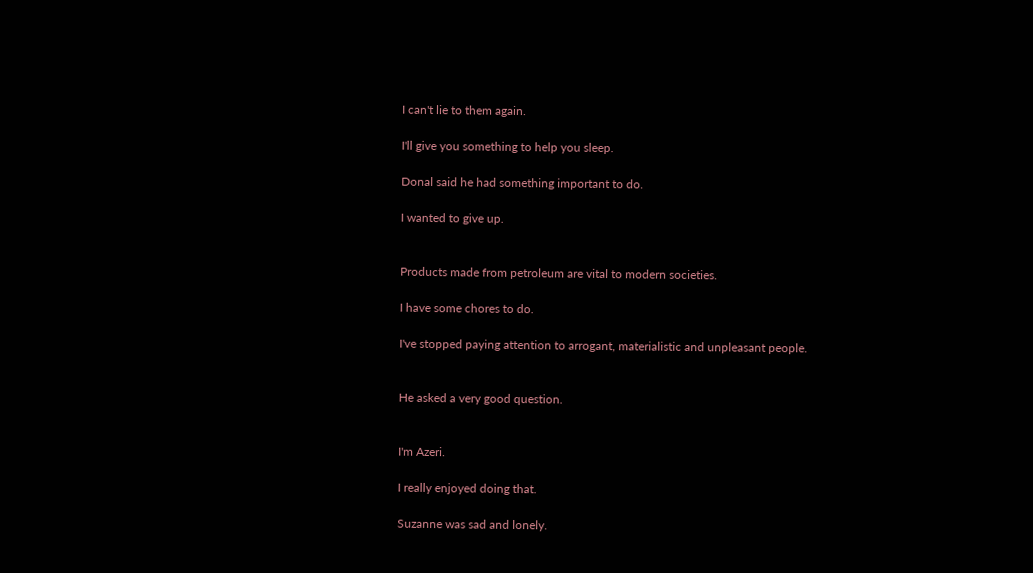I can't lie to them again.

I'll give you something to help you sleep.

Donal said he had something important to do.

I wanted to give up.


Products made from petroleum are vital to modern societies.

I have some chores to do.

I've stopped paying attention to arrogant, materialistic and unpleasant people.


He asked a very good question.


I'm Azeri.

I really enjoyed doing that.

Suzanne was sad and lonely.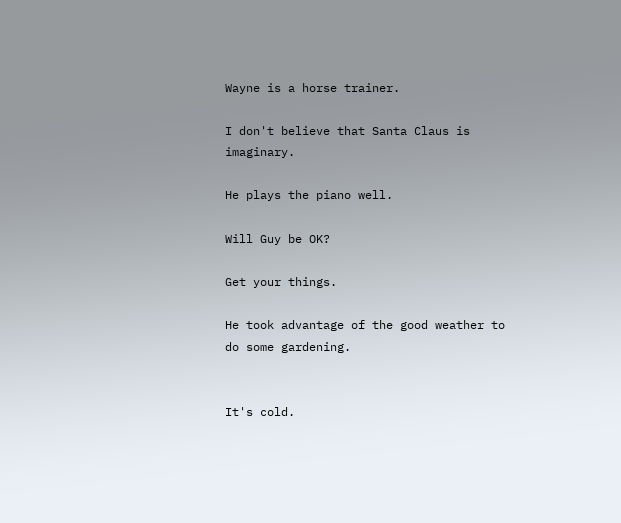Wayne is a horse trainer.

I don't believe that Santa Claus is imaginary.

He plays the piano well.

Will Guy be OK?

Get your things.

He took advantage of the good weather to do some gardening.


It's cold.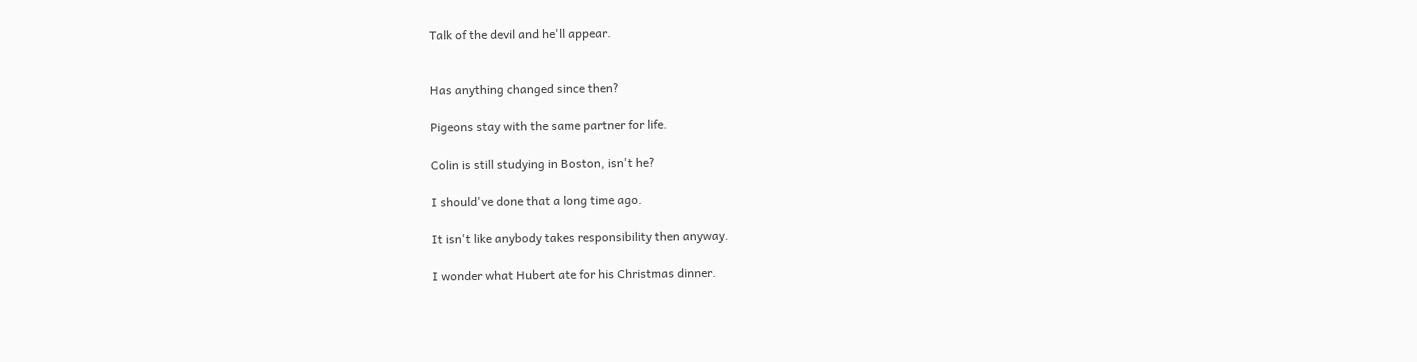Talk of the devil and he'll appear.


Has anything changed since then?

Pigeons stay with the same partner for life.

Colin is still studying in Boston, isn't he?

I should've done that a long time ago.

It isn't like anybody takes responsibility then anyway.

I wonder what Hubert ate for his Christmas dinner.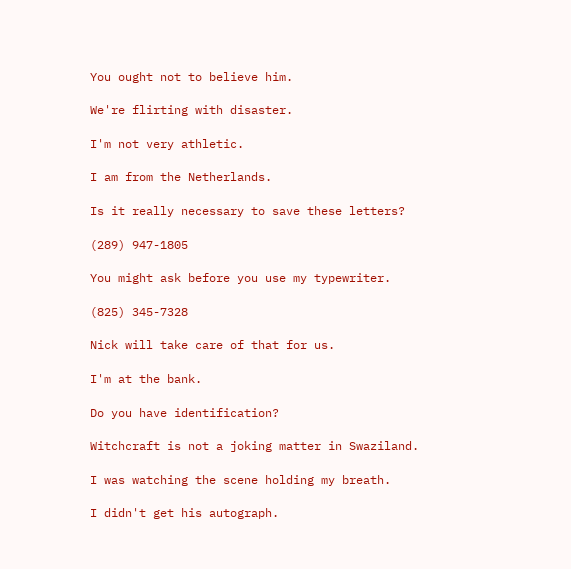You ought not to believe him.

We're flirting with disaster.

I'm not very athletic.

I am from the Netherlands.

Is it really necessary to save these letters?

(289) 947-1805

You might ask before you use my typewriter.

(825) 345-7328

Nick will take care of that for us.

I'm at the bank.

Do you have identification?

Witchcraft is not a joking matter in Swaziland.

I was watching the scene holding my breath.

I didn't get his autograph.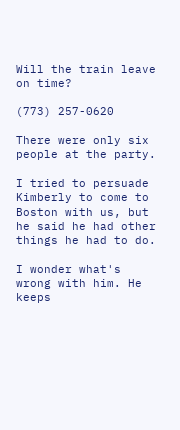Will the train leave on time?

(773) 257-0620

There were only six people at the party.

I tried to persuade Kimberly to come to Boston with us, but he said he had other things he had to do.

I wonder what's wrong with him. He keeps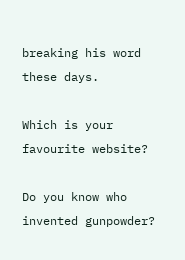breaking his word these days.

Which is your favourite website?

Do you know who invented gunpowder?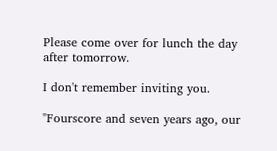Please come over for lunch the day after tomorrow.

I don't remember inviting you.

"Fourscore and seven years ago, our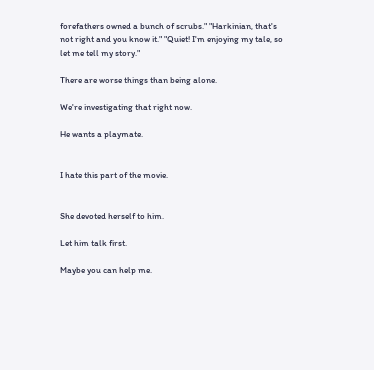forefathers owned a bunch of scrubs." "Harkinian, that's not right and you know it." "Quiet! I'm enjoying my tale, so let me tell my story."

There are worse things than being alone.

We're investigating that right now.

He wants a playmate.


I hate this part of the movie.


She devoted herself to him.

Let him talk first.

Maybe you can help me.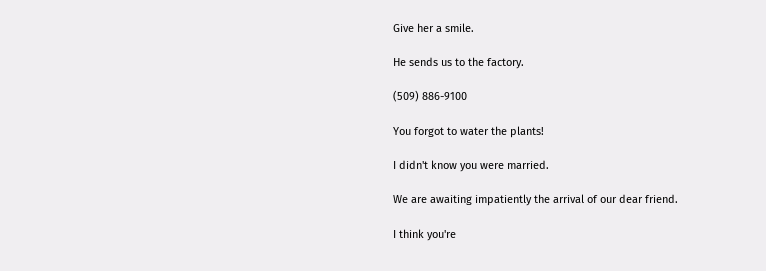Give her a smile.

He sends us to the factory.

(509) 886-9100

You forgot to water the plants!

I didn't know you were married.

We are awaiting impatiently the arrival of our dear friend.

I think you're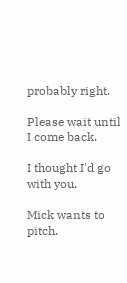probably right.

Please wait until I come back.

I thought I'd go with you.

Mick wants to pitch.